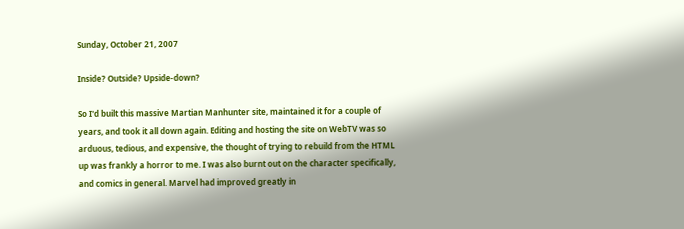Sunday, October 21, 2007

Inside? Outside? Upside-down?

So I'd built this massive Martian Manhunter site, maintained it for a couple of years, and took it all down again. Editing and hosting the site on WebTV was so arduous, tedious, and expensive, the thought of trying to rebuild from the HTML up was frankly a horror to me. I was also burnt out on the character specifically, and comics in general. Marvel had improved greatly in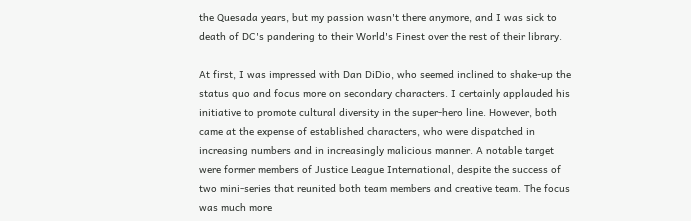the Quesada years, but my passion wasn't there anymore, and I was sick to death of DC's pandering to their World's Finest over the rest of their library.

At first, I was impressed with Dan DiDio, who seemed inclined to shake-up the status quo and focus more on secondary characters. I certainly applauded his initiative to promote cultural diversity in the super-hero line. However, both came at the expense of established characters, who were dispatched in increasing numbers and in increasingly malicious manner. A notable target were former members of Justice League International, despite the success of two mini-series that reunited both team members and creative team. The focus was much more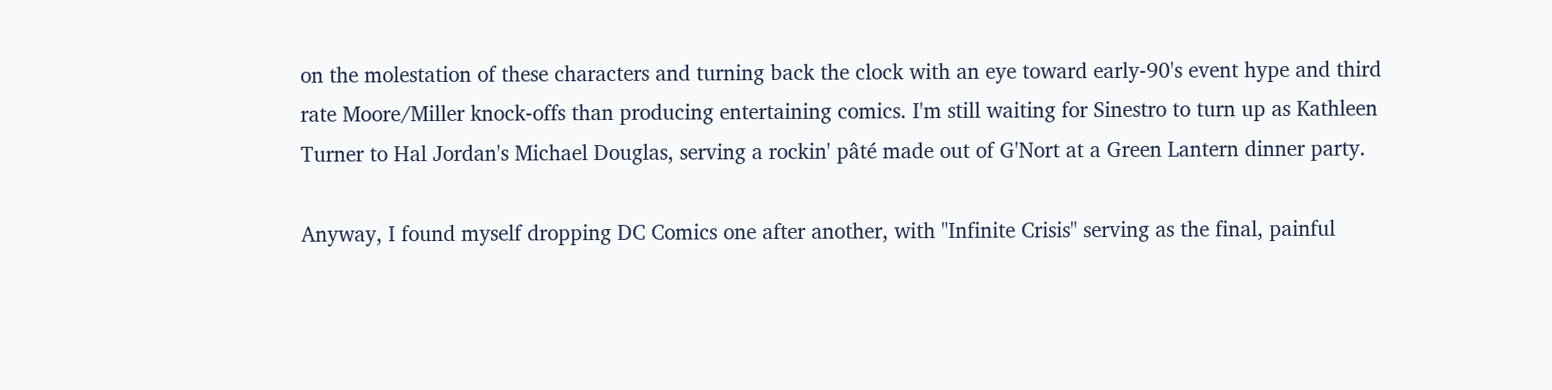on the molestation of these characters and turning back the clock with an eye toward early-90's event hype and third rate Moore/Miller knock-offs than producing entertaining comics. I'm still waiting for Sinestro to turn up as Kathleen Turner to Hal Jordan's Michael Douglas, serving a rockin' pâté made out of G'Nort at a Green Lantern dinner party.

Anyway, I found myself dropping DC Comics one after another, with "Infinite Crisis" serving as the final, painful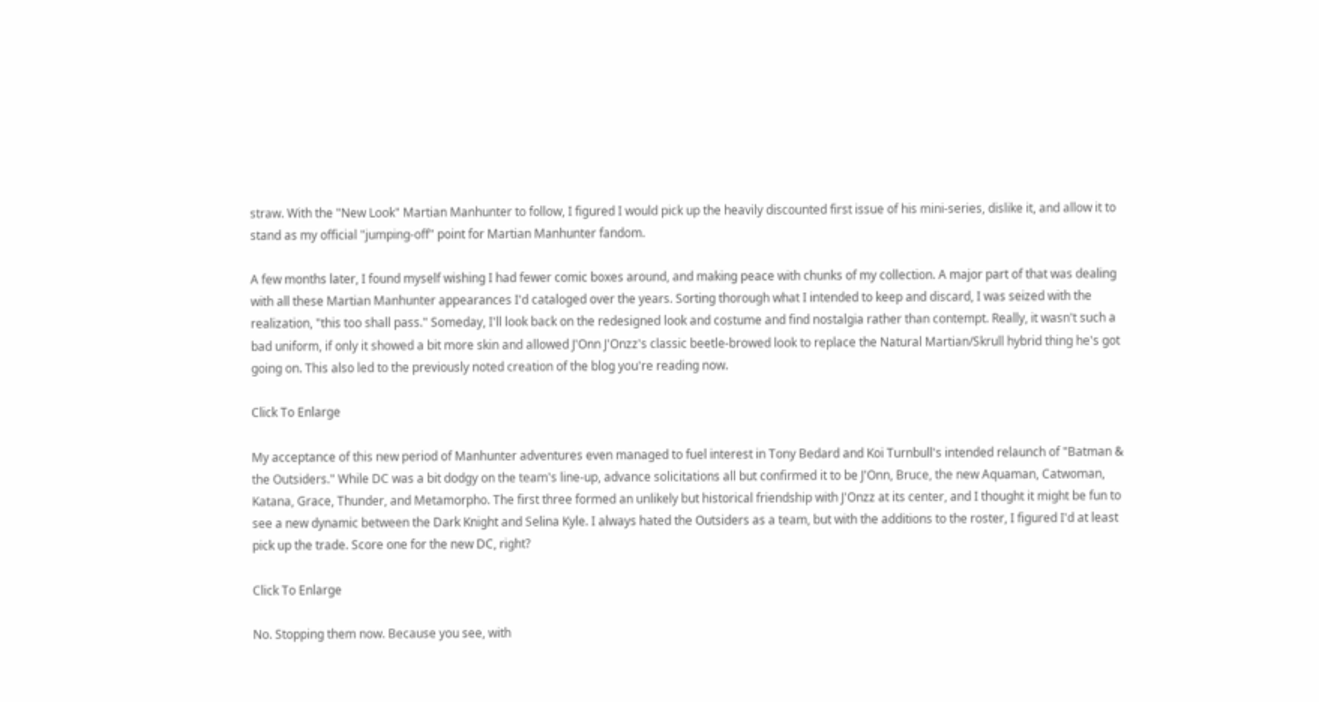straw. With the "New Look" Martian Manhunter to follow, I figured I would pick up the heavily discounted first issue of his mini-series, dislike it, and allow it to stand as my official "jumping-off" point for Martian Manhunter fandom.

A few months later, I found myself wishing I had fewer comic boxes around, and making peace with chunks of my collection. A major part of that was dealing with all these Martian Manhunter appearances I'd cataloged over the years. Sorting thorough what I intended to keep and discard, I was seized with the realization, "this too shall pass." Someday, I'll look back on the redesigned look and costume and find nostalgia rather than contempt. Really, it wasn't such a bad uniform, if only it showed a bit more skin and allowed J'Onn J'Onzz's classic beetle-browed look to replace the Natural Martian/Skrull hybrid thing he's got going on. This also led to the previously noted creation of the blog you're reading now.

Click To Enlarge

My acceptance of this new period of Manhunter adventures even managed to fuel interest in Tony Bedard and Koi Turnbull's intended relaunch of "Batman & the Outsiders." While DC was a bit dodgy on the team's line-up, advance solicitations all but confirmed it to be J'Onn, Bruce, the new Aquaman, Catwoman, Katana, Grace, Thunder, and Metamorpho. The first three formed an unlikely but historical friendship with J'Onzz at its center, and I thought it might be fun to see a new dynamic between the Dark Knight and Selina Kyle. I always hated the Outsiders as a team, but with the additions to the roster, I figured I'd at least pick up the trade. Score one for the new DC, right?

Click To Enlarge

No. Stopping them now. Because you see, with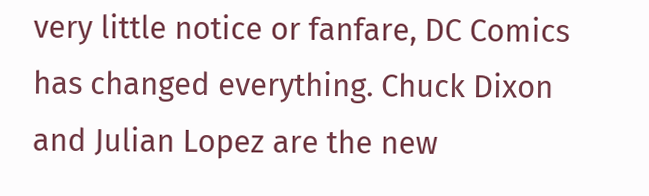very little notice or fanfare, DC Comics has changed everything. Chuck Dixon and Julian Lopez are the new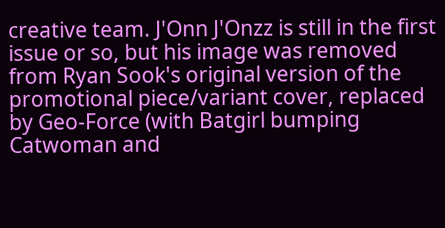creative team. J'Onn J'Onzz is still in the first issue or so, but his image was removed from Ryan Sook's original version of the promotional piece/variant cover, replaced by Geo-Force (with Batgirl bumping Catwoman and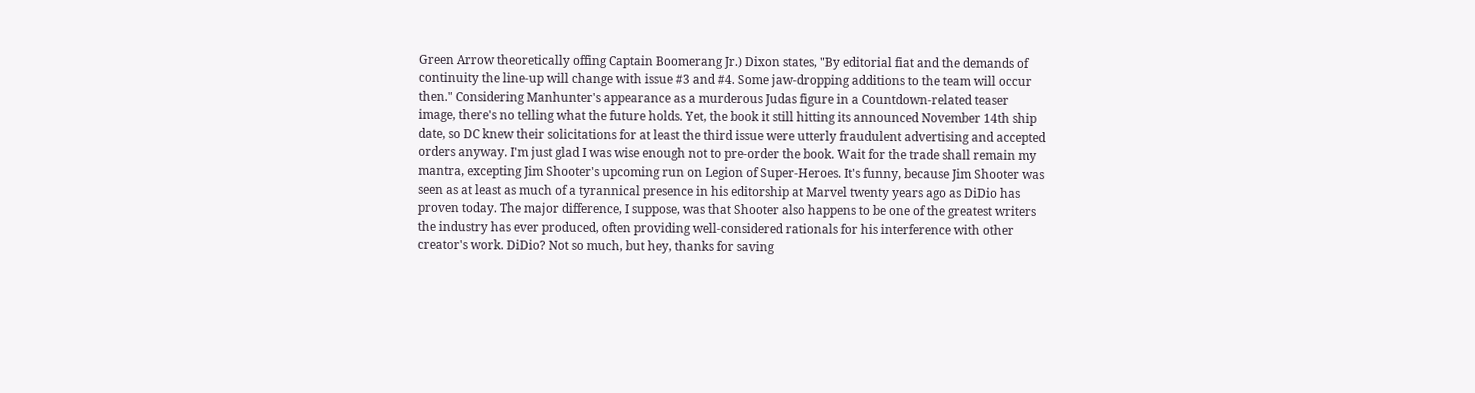Green Arrow theoretically offing Captain Boomerang Jr.) Dixon states, "By editorial fiat and the demands of continuity the line-up will change with issue #3 and #4. Some jaw-dropping additions to the team will occur then." Considering Manhunter's appearance as a murderous Judas figure in a Countdown-related teaser image, there's no telling what the future holds. Yet, the book it still hitting its announced November 14th ship date, so DC knew their solicitations for at least the third issue were utterly fraudulent advertising and accepted orders anyway. I'm just glad I was wise enough not to pre-order the book. Wait for the trade shall remain my mantra, excepting Jim Shooter's upcoming run on Legion of Super-Heroes. It's funny, because Jim Shooter was seen as at least as much of a tyrannical presence in his editorship at Marvel twenty years ago as DiDio has proven today. The major difference, I suppose, was that Shooter also happens to be one of the greatest writers the industry has ever produced, often providing well-considered rationals for his interference with other creator's work. DiDio? Not so much, but hey, thanks for saving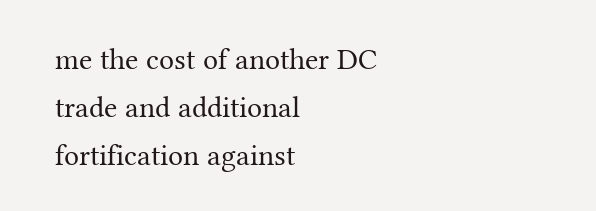me the cost of another DC trade and additional fortification against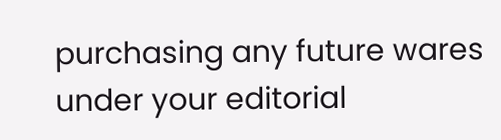purchasing any future wares under your editorial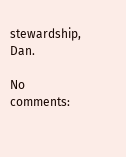stewardship, Dan.

No comments: